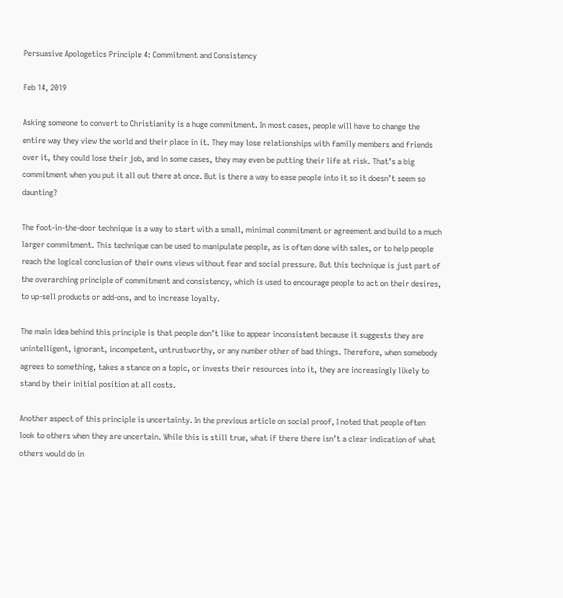Persuasive Apologetics Principle 4: Commitment and Consistency

Feb 14, 2019

Asking someone to convert to Christianity is a huge commitment. In most cases, people will have to change the entire way they view the world and their place in it. They may lose relationships with family members and friends over it, they could lose their job, and in some cases, they may even be putting their life at risk. That’s a big commitment when you put it all out there at once. But is there a way to ease people into it so it doesn’t seem so daunting?

The foot-in-the-door technique is a way to start with a small, minimal commitment or agreement and build to a much larger commitment. This technique can be used to manipulate people, as is often done with sales, or to help people reach the logical conclusion of their owns views without fear and social pressure. But this technique is just part of the overarching principle of commitment and consistency, which is used to encourage people to act on their desires, to up-sell products or add-ons, and to increase loyalty.

The main idea behind this principle is that people don’t like to appear inconsistent because it suggests they are unintelligent, ignorant, incompetent, untrustworthy, or any number other of bad things. Therefore, when somebody agrees to something, takes a stance on a topic, or invests their resources into it, they are increasingly likely to stand by their initial position at all costs.

Another aspect of this principle is uncertainty. In the previous article on social proof, I noted that people often look to others when they are uncertain. While this is still true, what if there there isn’t a clear indication of what others would do in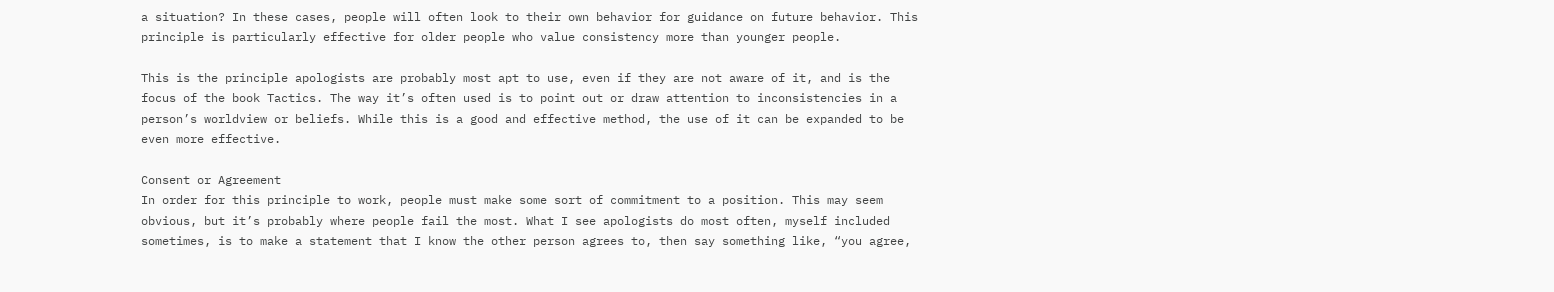a situation? In these cases, people will often look to their own behavior for guidance on future behavior. This principle is particularly effective for older people who value consistency more than younger people.

This is the principle apologists are probably most apt to use, even if they are not aware of it, and is the focus of the book Tactics. The way it’s often used is to point out or draw attention to inconsistencies in a person’s worldview or beliefs. While this is a good and effective method, the use of it can be expanded to be even more effective.

Consent or Agreement
In order for this principle to work, people must make some sort of commitment to a position. This may seem obvious, but it’s probably where people fail the most. What I see apologists do most often, myself included sometimes, is to make a statement that I know the other person agrees to, then say something like, “you agree,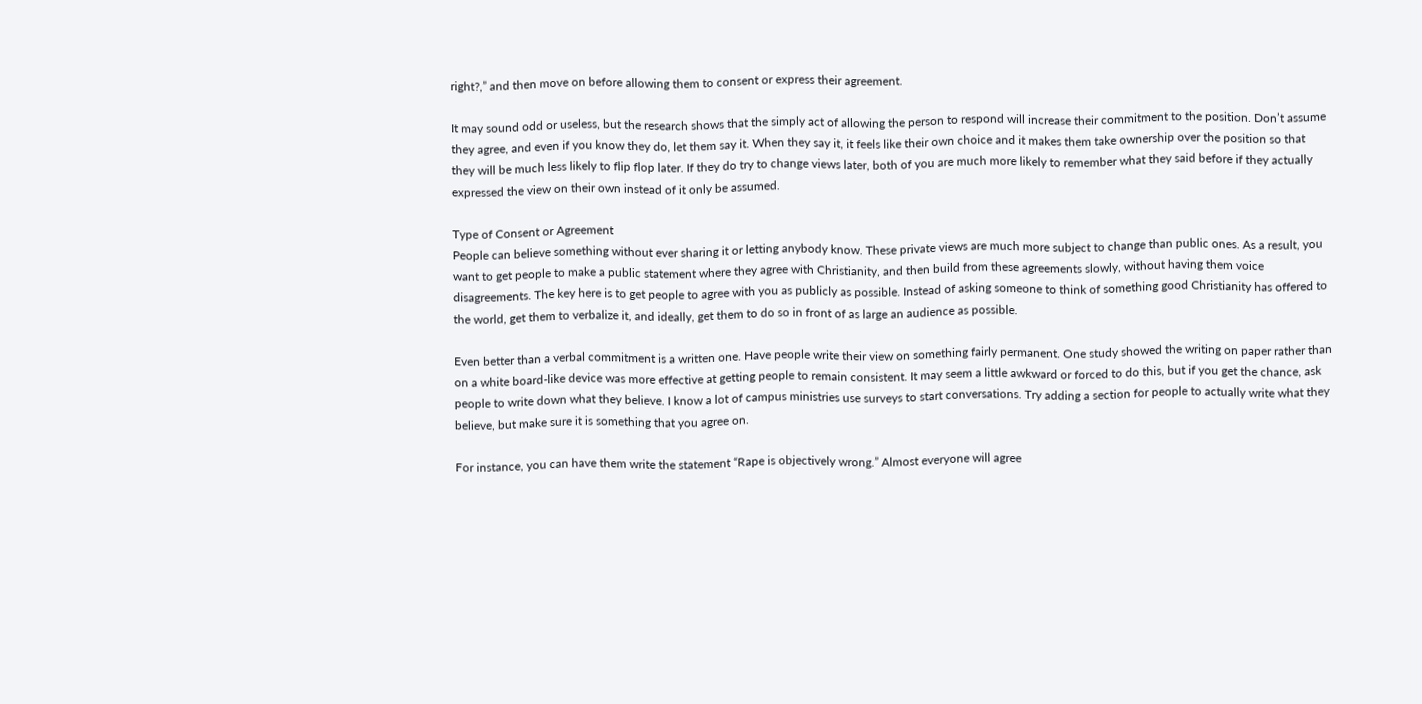right?,” and then move on before allowing them to consent or express their agreement.

It may sound odd or useless, but the research shows that the simply act of allowing the person to respond will increase their commitment to the position. Don’t assume they agree, and even if you know they do, let them say it. When they say it, it feels like their own choice and it makes them take ownership over the position so that they will be much less likely to flip flop later. If they do try to change views later, both of you are much more likely to remember what they said before if they actually expressed the view on their own instead of it only be assumed.

Type of Consent or Agreement
People can believe something without ever sharing it or letting anybody know. These private views are much more subject to change than public ones. As a result, you want to get people to make a public statement where they agree with Christianity, and then build from these agreements slowly, without having them voice disagreements. The key here is to get people to agree with you as publicly as possible. Instead of asking someone to think of something good Christianity has offered to the world, get them to verbalize it, and ideally, get them to do so in front of as large an audience as possible.

Even better than a verbal commitment is a written one. Have people write their view on something fairly permanent. One study showed the writing on paper rather than on a white board-like device was more effective at getting people to remain consistent. It may seem a little awkward or forced to do this, but if you get the chance, ask people to write down what they believe. I know a lot of campus ministries use surveys to start conversations. Try adding a section for people to actually write what they believe, but make sure it is something that you agree on.

For instance, you can have them write the statement “Rape is objectively wrong.” Almost everyone will agree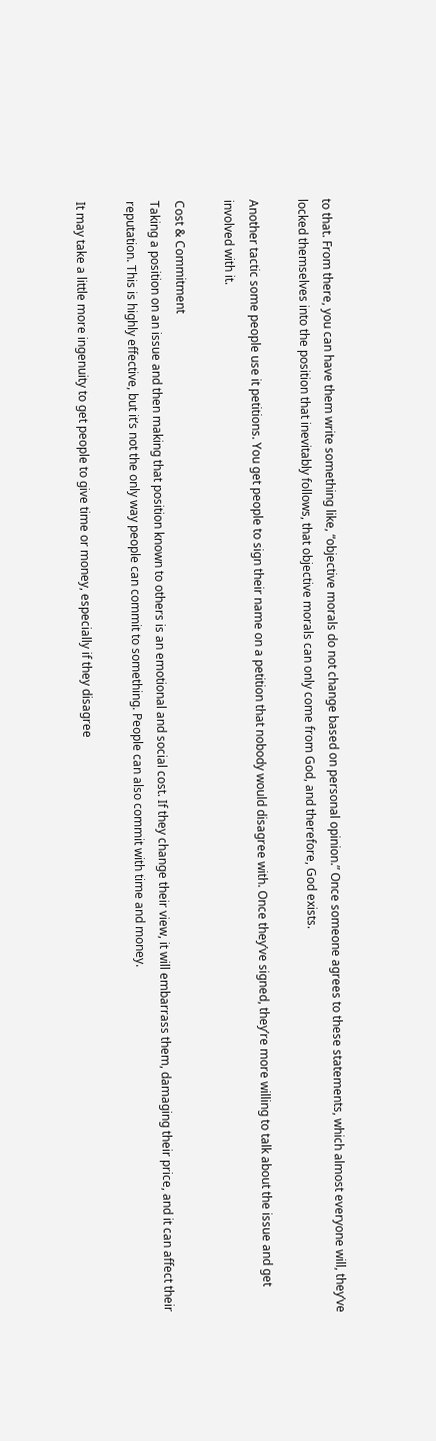to that. From there, you can have them write something like, “objective morals do not change based on personal opinion.” Once someone agrees to these statements, which almost everyone will, they’ve locked themselves into the position that inevitably follows, that objective morals can only come from God, and therefore, God exists.

Another tactic some people use it petitions. You get people to sign their name on a petition that nobody would disagree with. Once they’ve signed, they’re more willing to talk about the issue and get involved with it.

Cost & Commitment
Taking a position on an issue and then making that position known to others is an emotional and social cost. If they change their view, it will embarrass them, damaging their price, and it can affect their reputation. This is highly effective, but it’s not the only way people can commit to something. People can also commit with time and money.

It may take a little more ingenuity to get people to give time or money, especially if they disagree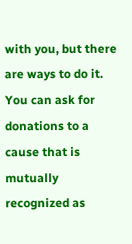with you, but there are ways to do it. You can ask for donations to a cause that is mutually recognized as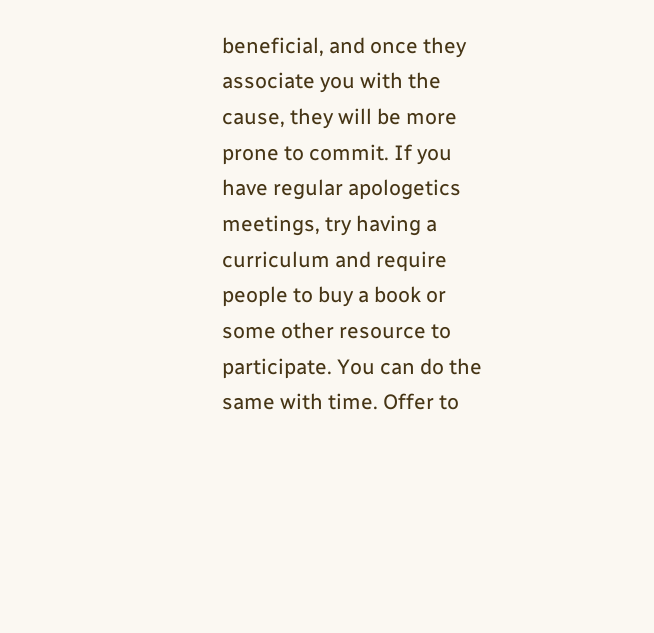beneficial, and once they associate you with the cause, they will be more prone to commit. If you have regular apologetics meetings, try having a curriculum and require people to buy a book or some other resource to participate. You can do the same with time. Offer to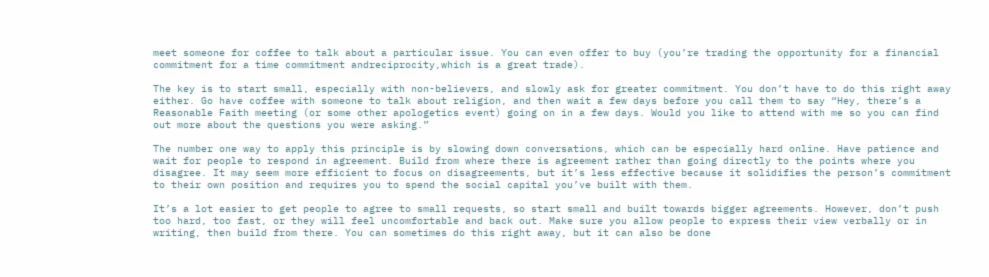meet someone for coffee to talk about a particular issue. You can even offer to buy (you’re trading the opportunity for a financial commitment for a time commitment andreciprocity,which is a great trade).

The key is to start small, especially with non-believers, and slowly ask for greater commitment. You don’t have to do this right away either. Go have coffee with someone to talk about religion, and then wait a few days before you call them to say “Hey, there’s a Reasonable Faith meeting (or some other apologetics event) going on in a few days. Would you like to attend with me so you can find out more about the questions you were asking.”

The number one way to apply this principle is by slowing down conversations, which can be especially hard online. Have patience and wait for people to respond in agreement. Build from where there is agreement rather than going directly to the points where you disagree. It may seem more efficient to focus on disagreements, but it’s less effective because it solidifies the person’s commitment to their own position and requires you to spend the social capital you’ve built with them.

It’s a lot easier to get people to agree to small requests, so start small and built towards bigger agreements. However, don’t push too hard, too fast, or they will feel uncomfortable and back out. Make sure you allow people to express their view verbally or in writing, then build from there. You can sometimes do this right away, but it can also be done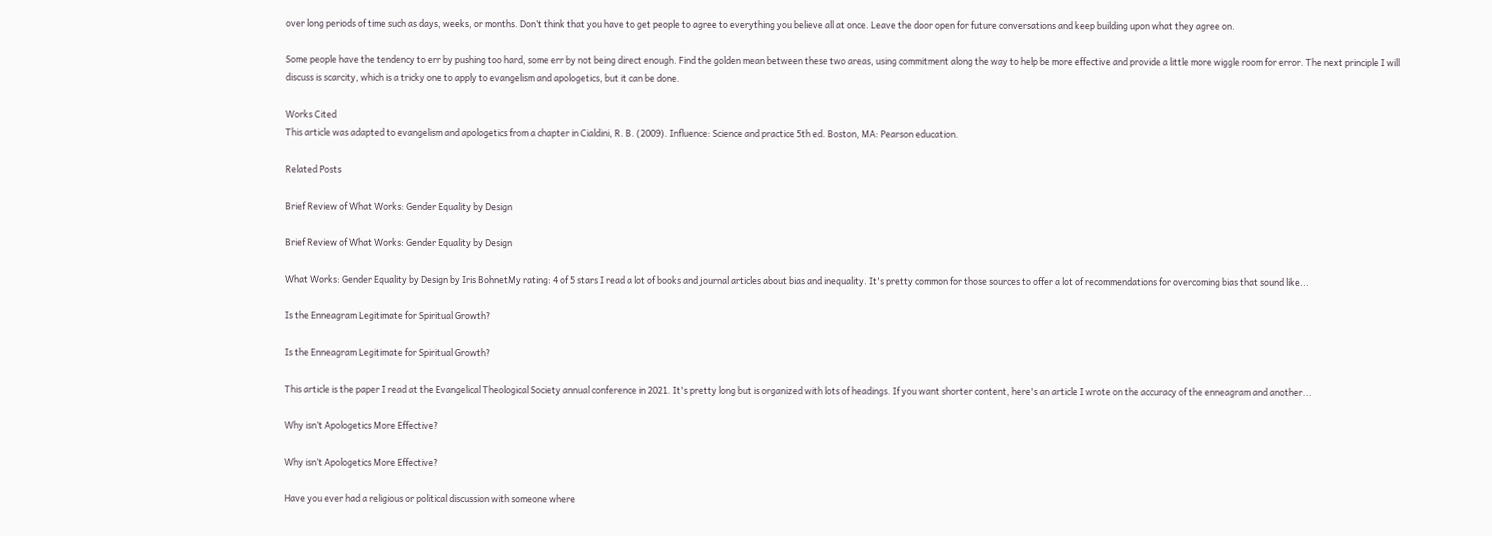over long periods of time such as days, weeks, or months. Don’t think that you have to get people to agree to everything you believe all at once. Leave the door open for future conversations and keep building upon what they agree on.

Some people have the tendency to err by pushing too hard, some err by not being direct enough. Find the golden mean between these two areas, using commitment along the way to help be more effective and provide a little more wiggle room for error. The next principle I will discuss is scarcity, which is a tricky one to apply to evangelism and apologetics, but it can be done.

Works Cited
This article was adapted to evangelism and apologetics from a chapter in Cialdini, R. B. (2009). Influence: Science and practice 5th ed. Boston, MA: Pearson education.

Related Posts

Brief Review of What Works: Gender Equality by Design

Brief Review of What Works: Gender Equality by Design

What Works: Gender Equality by Design by Iris BohnetMy rating: 4 of 5 stars I read a lot of books and journal articles about bias and inequality. It's pretty common for those sources to offer a lot of recommendations for overcoming bias that sound like...

Is the Enneagram Legitimate for Spiritual Growth?

Is the Enneagram Legitimate for Spiritual Growth?

This article is the paper I read at the Evangelical Theological Society annual conference in 2021. It's pretty long but is organized with lots of headings. If you want shorter content, here's an article I wrote on the accuracy of the enneagram and another...

Why isn’t Apologetics More Effective?

Why isn’t Apologetics More Effective?

Have you ever had a religious or political discussion with someone where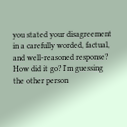you stated your disagreement in a carefully worded, factual, and well-reasoned response? How did it go? I'm guessing the other person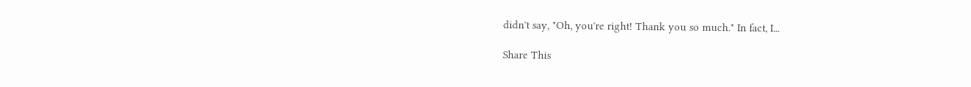didn't say, "Oh, you're right! Thank you so much." In fact, I...

Share This